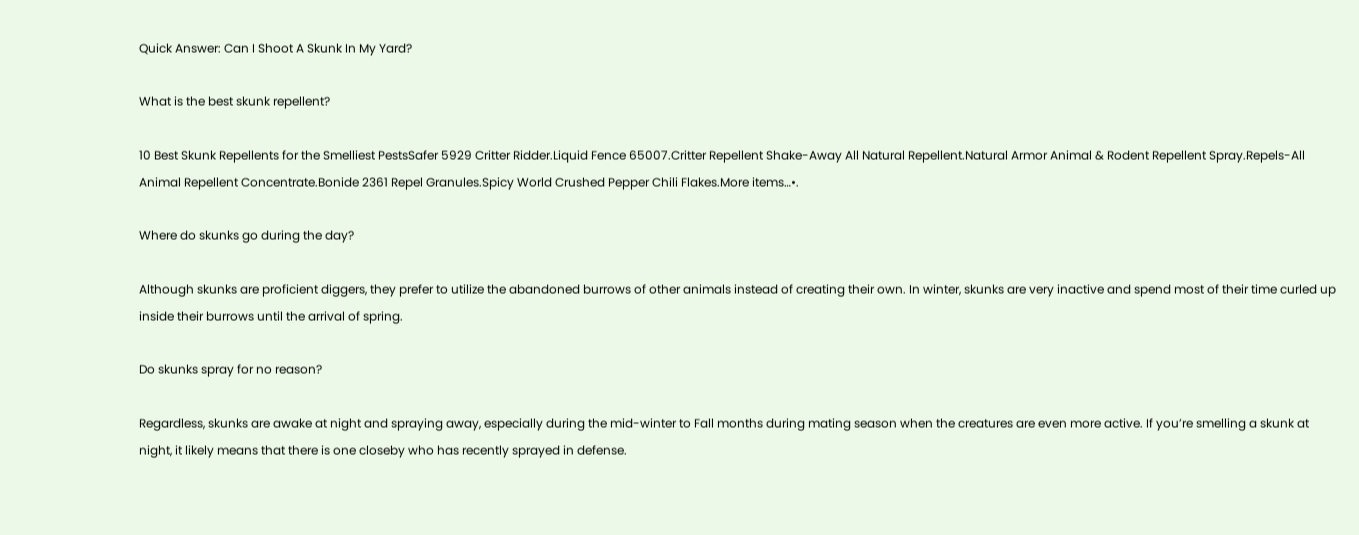Quick Answer: Can I Shoot A Skunk In My Yard?

What is the best skunk repellent?

10 Best Skunk Repellents for the Smelliest PestsSafer 5929 Critter Ridder.Liquid Fence 65007.Critter Repellent Shake-Away All Natural Repellent.Natural Armor Animal & Rodent Repellent Spray.Repels-All Animal Repellent Concentrate.Bonide 2361 Repel Granules.Spicy World Crushed Pepper Chili Flakes.More items…•.

Where do skunks go during the day?

Although skunks are proficient diggers, they prefer to utilize the abandoned burrows of other animals instead of creating their own. In winter, skunks are very inactive and spend most of their time curled up inside their burrows until the arrival of spring.

Do skunks spray for no reason?

Regardless, skunks are awake at night and spraying away, especially during the mid-winter to Fall months during mating season when the creatures are even more active. If you’re smelling a skunk at night, it likely means that there is one closeby who has recently sprayed in defense.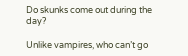Do skunks come out during the day?

Unlike vampires, who can’t go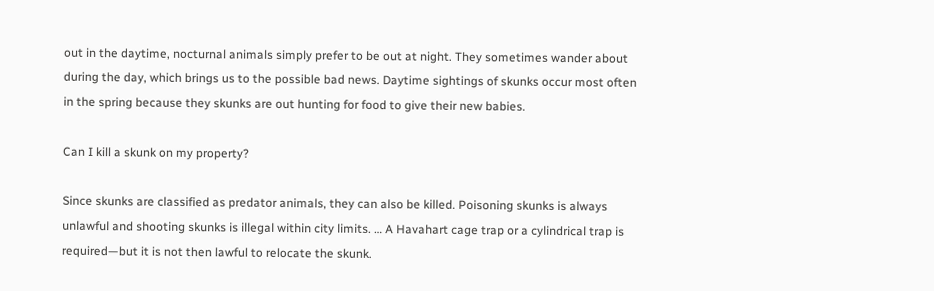out in the daytime, nocturnal animals simply prefer to be out at night. They sometimes wander about during the day, which brings us to the possible bad news. Daytime sightings of skunks occur most often in the spring because they skunks are out hunting for food to give their new babies.

Can I kill a skunk on my property?

Since skunks are classified as predator animals, they can also be killed. Poisoning skunks is always unlawful and shooting skunks is illegal within city limits. … A Havahart cage trap or a cylindrical trap is required—but it is not then lawful to relocate the skunk.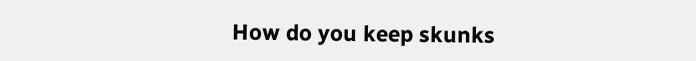How do you keep skunks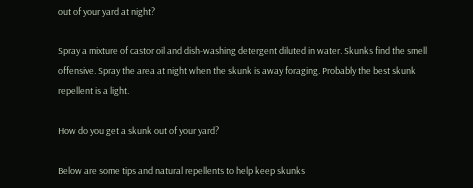out of your yard at night?

Spray a mixture of castor oil and dish-washing detergent diluted in water. Skunks find the smell offensive. Spray the area at night when the skunk is away foraging. Probably the best skunk repellent is a light.

How do you get a skunk out of your yard?

Below are some tips and natural repellents to help keep skunks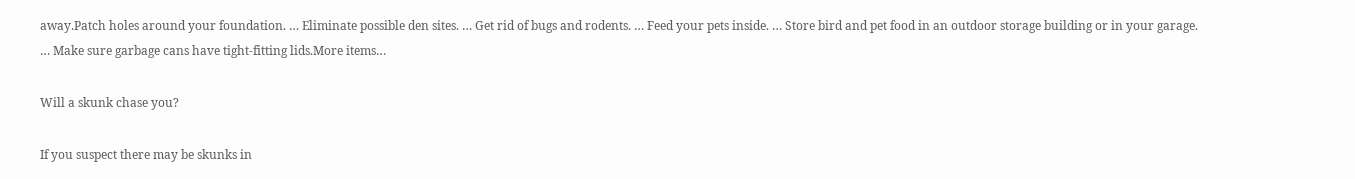away.Patch holes around your foundation. … Eliminate possible den sites. … Get rid of bugs and rodents. … Feed your pets inside. … Store bird and pet food in an outdoor storage building or in your garage. … Make sure garbage cans have tight-fitting lids.More items…

Will a skunk chase you?

If you suspect there may be skunks in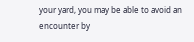your yard, you may be able to avoid an encounter by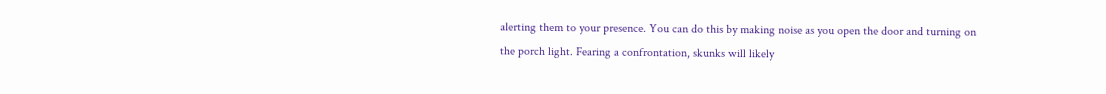alerting them to your presence. You can do this by making noise as you open the door and turning on the porch light. Fearing a confrontation, skunks will likely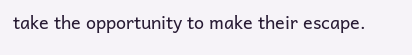take the opportunity to make their escape.